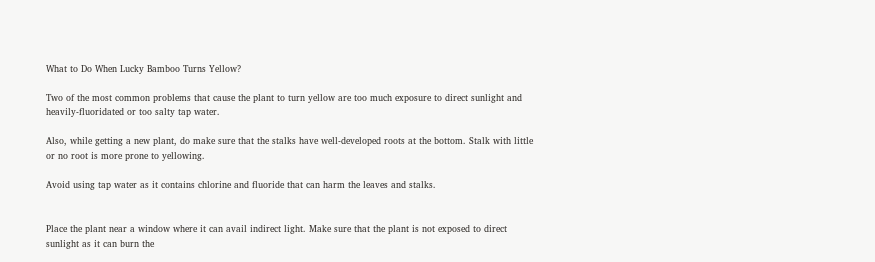What to Do When Lucky Bamboo Turns Yellow?

Two of the most common problems that cause the plant to turn yellow are too much exposure to direct sunlight and heavily-fluoridated or too salty tap water.

Also, while getting a new plant, do make sure that the stalks have well-developed roots at the bottom. Stalk with little or no root is more prone to yellowing.

Avoid using tap water as it contains chlorine and fluoride that can harm the leaves and stalks.


Place the plant near a window where it can avail indirect light. Make sure that the plant is not exposed to direct sunlight as it can burn the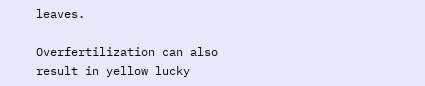leaves.

Overfertilization can also result in yellow lucky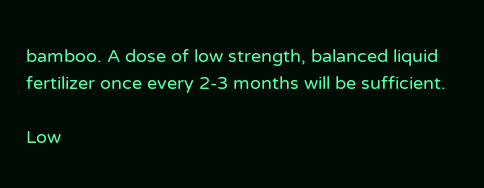bamboo. A dose of low strength, balanced liquid fertilizer once every 2-3 months will be sufficient.

Low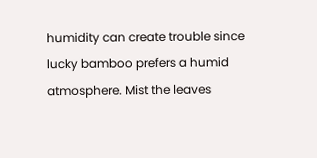humidity can create trouble since lucky bamboo prefers a humid atmosphere. Mist the leaves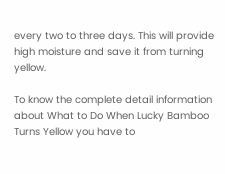every two to three days. This will provide high moisture and save it from turning yellow.

To know the complete detail information about What to Do When Lucky Bamboo Turns Yellow you have to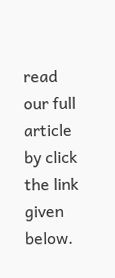read our full article by click the link given below.